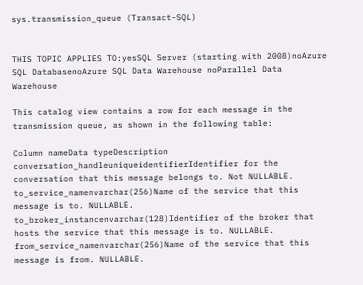sys.transmission_queue (Transact-SQL)


THIS TOPIC APPLIES TO:yesSQL Server (starting with 2008)noAzure SQL DatabasenoAzure SQL Data Warehouse noParallel Data Warehouse

This catalog view contains a row for each message in the transmission queue, as shown in the following table:

Column nameData typeDescription
conversation_handleuniqueidentifierIdentifier for the conversation that this message belongs to. Not NULLABLE.
to_service_namenvarchar(256)Name of the service that this message is to. NULLABLE.
to_broker_instancenvarchar(128)Identifier of the broker that hosts the service that this message is to. NULLABLE.
from_service_namenvarchar(256)Name of the service that this message is from. NULLABLE.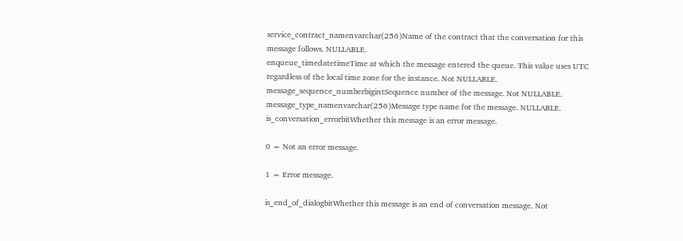service_contract_namenvarchar(256)Name of the contract that the conversation for this message follows. NULLABLE.
enqueue_timedatetimeTime at which the message entered the queue. This value uses UTC regardless of the local time zone for the instance. Not NULLABLE.
message_sequence_numberbigintSequence number of the message. Not NULLABLE.
message_type_namenvarchar(256)Message type name for the message. NULLABLE.
is_conversation_errorbitWhether this message is an error message.

0 = Not an error message.

1 = Error message.

is_end_of_dialogbitWhether this message is an end of conversation message. Not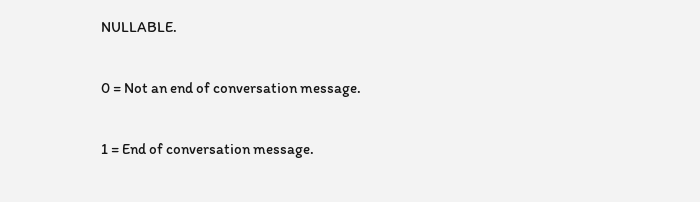NULLABLE.

0 = Not an end of conversation message.

1 = End of conversation message.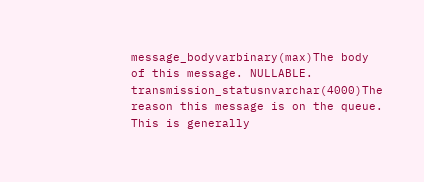message_bodyvarbinary(max)The body of this message. NULLABLE.
transmission_statusnvarchar(4000)The reason this message is on the queue. This is generally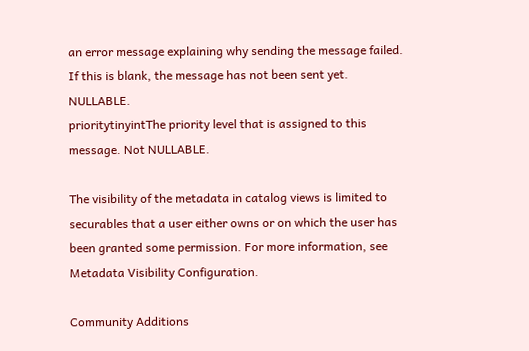an error message explaining why sending the message failed. If this is blank, the message has not been sent yet. NULLABLE.
prioritytinyintThe priority level that is assigned to this message. Not NULLABLE.

The visibility of the metadata in catalog views is limited to securables that a user either owns or on which the user has been granted some permission. For more information, see Metadata Visibility Configuration.

Community Additions